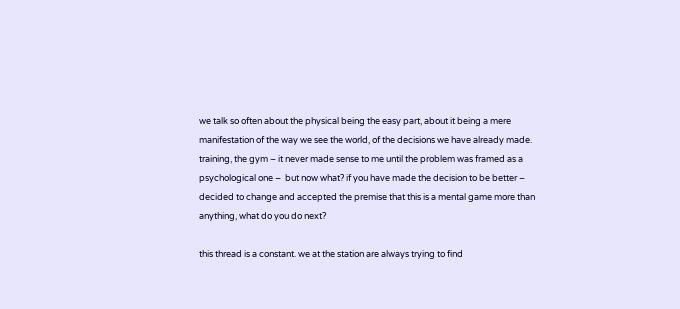we talk so often about the physical being the easy part, about it being a mere manifestation of the way we see the world, of the decisions we have already made. training, the gym – it never made sense to me until the problem was framed as a psychological one –  but now what? if you have made the decision to be better – decided to change and accepted the premise that this is a mental game more than anything, what do you do next?

this thread is a constant. we at the station are always trying to find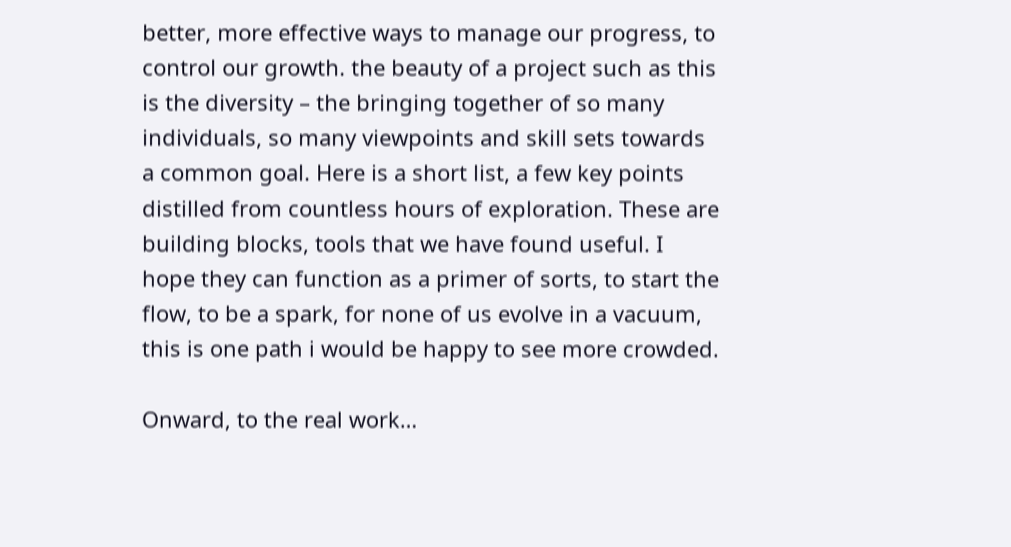better, more effective ways to manage our progress, to control our growth. the beauty of a project such as this is the diversity – the bringing together of so many individuals, so many viewpoints and skill sets towards a common goal. Here is a short list, a few key points distilled from countless hours of exploration. These are building blocks, tools that we have found useful. I hope they can function as a primer of sorts, to start the flow, to be a spark, for none of us evolve in a vacuum, this is one path i would be happy to see more crowded.

Onward, to the real work…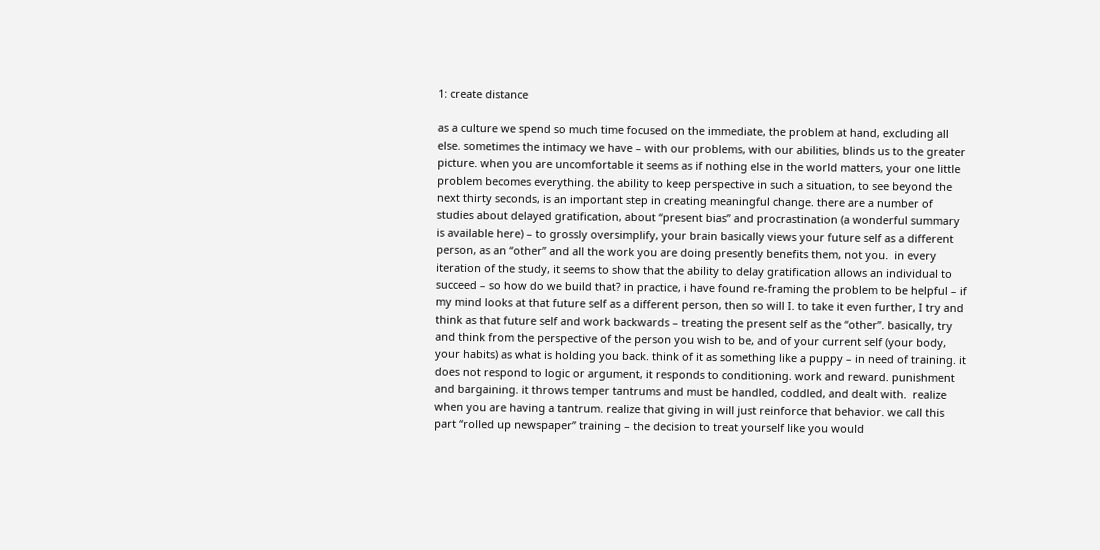1: create distance

as a culture we spend so much time focused on the immediate, the problem at hand, excluding all else. sometimes the intimacy we have – with our problems, with our abilities, blinds us to the greater picture. when you are uncomfortable it seems as if nothing else in the world matters, your one little problem becomes everything. the ability to keep perspective in such a situation, to see beyond the next thirty seconds, is an important step in creating meaningful change. there are a number of studies about delayed gratification, about “present bias” and procrastination (a wonderful summary is available here) – to grossly oversimplify, your brain basically views your future self as a different person, as an “other” and all the work you are doing presently benefits them, not you.  in every iteration of the study, it seems to show that the ability to delay gratification allows an individual to succeed – so how do we build that? in practice, i have found re-framing the problem to be helpful – if my mind looks at that future self as a different person, then so will I. to take it even further, I try and think as that future self and work backwards – treating the present self as the “other”. basically, try and think from the perspective of the person you wish to be, and of your current self (your body, your habits) as what is holding you back. think of it as something like a puppy – in need of training. it does not respond to logic or argument, it responds to conditioning. work and reward. punishment and bargaining. it throws temper tantrums and must be handled, coddled, and dealt with.  realize when you are having a tantrum. realize that giving in will just reinforce that behavior. we call this part “rolled up newspaper” training – the decision to treat yourself like you would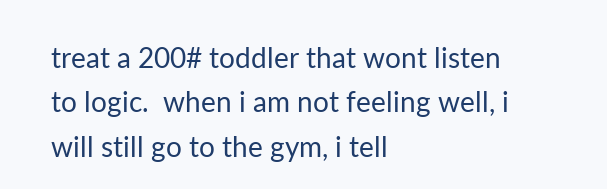treat a 200# toddler that wont listen to logic.  when i am not feeling well, i will still go to the gym, i tell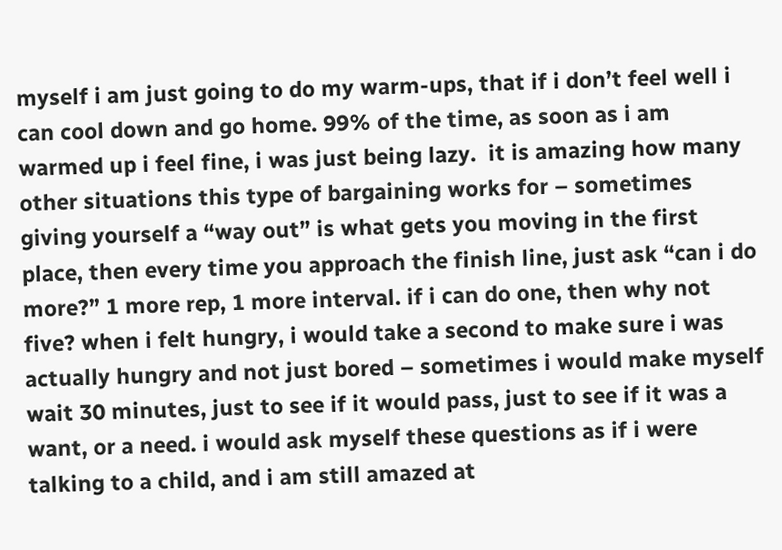myself i am just going to do my warm-ups, that if i don’t feel well i can cool down and go home. 99% of the time, as soon as i am warmed up i feel fine, i was just being lazy.  it is amazing how many other situations this type of bargaining works for – sometimes giving yourself a “way out” is what gets you moving in the first place, then every time you approach the finish line, just ask “can i do more?” 1 more rep, 1 more interval. if i can do one, then why not five? when i felt hungry, i would take a second to make sure i was actually hungry and not just bored – sometimes i would make myself wait 30 minutes, just to see if it would pass, just to see if it was a want, or a need. i would ask myself these questions as if i were talking to a child, and i am still amazed at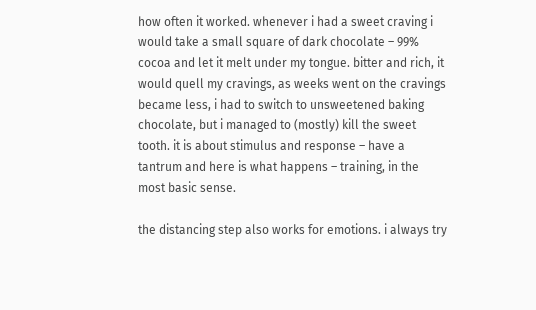how often it worked. whenever i had a sweet craving i would take a small square of dark chocolate – 99% cocoa and let it melt under my tongue. bitter and rich, it would quell my cravings, as weeks went on the cravings became less, i had to switch to unsweetened baking chocolate, but i managed to (mostly) kill the sweet tooth. it is about stimulus and response – have a tantrum and here is what happens – training, in the most basic sense.

the distancing step also works for emotions. i always try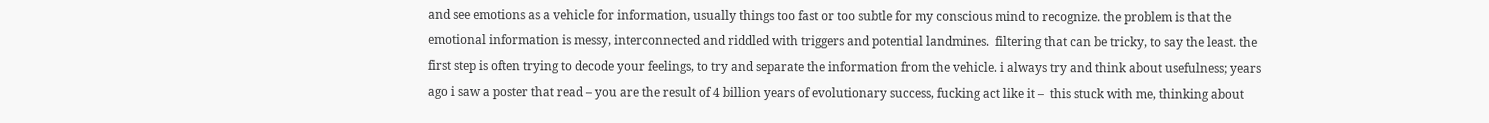and see emotions as a vehicle for information, usually things too fast or too subtle for my conscious mind to recognize. the problem is that the emotional information is messy, interconnected and riddled with triggers and potential landmines.  filtering that can be tricky, to say the least. the first step is often trying to decode your feelings, to try and separate the information from the vehicle. i always try and think about usefulness; years ago i saw a poster that read – you are the result of 4 billion years of evolutionary success, fucking act like it –  this stuck with me, thinking about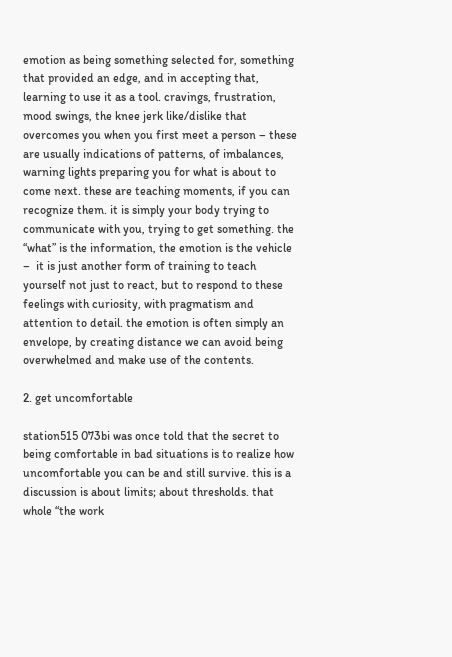emotion as being something selected for, something that provided an edge, and in accepting that, learning to use it as a tool. cravings, frustration, mood swings, the knee jerk like/dislike that overcomes you when you first meet a person – these are usually indications of patterns, of imbalances, warning lights preparing you for what is about to come next. these are teaching moments, if you can recognize them. it is simply your body trying to communicate with you, trying to get something. the “what” is the information, the emotion is the vehicle –  it is just another form of training to teach yourself not just to react, but to respond to these feelings with curiosity, with pragmatism and attention to detail. the emotion is often simply an envelope, by creating distance we can avoid being overwhelmed and make use of the contents.

2. get uncomfortable

station515 073bi was once told that the secret to being comfortable in bad situations is to realize how uncomfortable you can be and still survive. this is a discussion is about limits; about thresholds. that whole “the work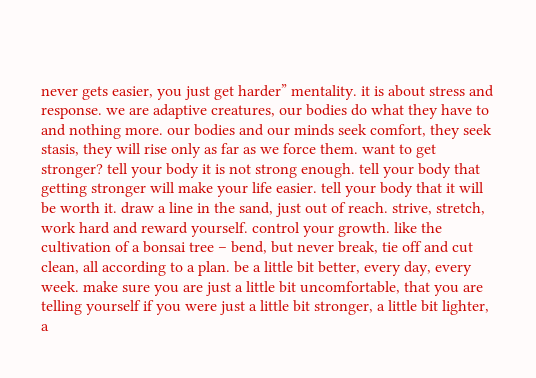never gets easier, you just get harder” mentality. it is about stress and response. we are adaptive creatures, our bodies do what they have to and nothing more. our bodies and our minds seek comfort, they seek stasis, they will rise only as far as we force them. want to get stronger? tell your body it is not strong enough. tell your body that getting stronger will make your life easier. tell your body that it will be worth it. draw a line in the sand, just out of reach. strive, stretch, work hard and reward yourself. control your growth. like the cultivation of a bonsai tree – bend, but never break, tie off and cut clean, all according to a plan. be a little bit better, every day, every week. make sure you are just a little bit uncomfortable, that you are telling yourself if you were just a little bit stronger, a little bit lighter, a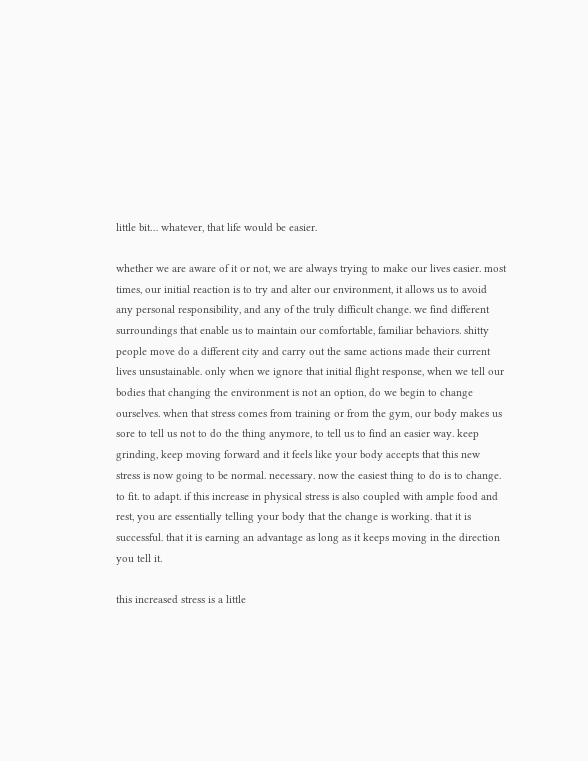little bit… whatever, that life would be easier.

whether we are aware of it or not, we are always trying to make our lives easier. most times, our initial reaction is to try and alter our environment, it allows us to avoid any personal responsibility, and any of the truly difficult change. we find different surroundings that enable us to maintain our comfortable, familiar behaviors. shitty people move do a different city and carry out the same actions made their current lives unsustainable. only when we ignore that initial flight response, when we tell our bodies that changing the environment is not an option, do we begin to change ourselves. when that stress comes from training or from the gym, our body makes us sore to tell us not to do the thing anymore, to tell us to find an easier way. keep grinding, keep moving forward and it feels like your body accepts that this new stress is now going to be normal. necessary. now the easiest thing to do is to change. to fit. to adapt. if this increase in physical stress is also coupled with ample food and rest, you are essentially telling your body that the change is working. that it is successful. that it is earning an advantage as long as it keeps moving in the direction you tell it.

this increased stress is a little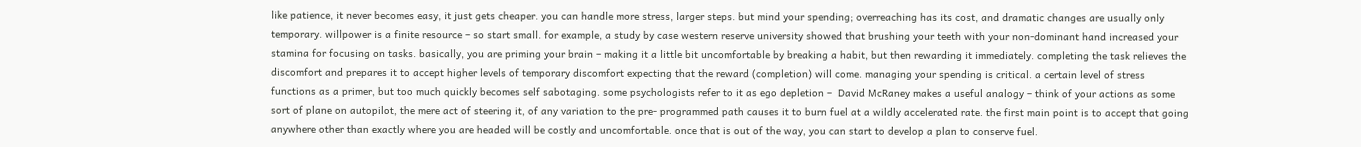like patience, it never becomes easy, it just gets cheaper. you can handle more stress, larger steps. but mind your spending; overreaching has its cost, and dramatic changes are usually only temporary. willpower is a finite resource – so start small. for example, a study by case western reserve university showed that brushing your teeth with your non-dominant hand increased your stamina for focusing on tasks. basically, you are priming your brain – making it a little bit uncomfortable by breaking a habit, but then rewarding it immediately. completing the task relieves the discomfort and prepares it to accept higher levels of temporary discomfort expecting that the reward (completion) will come. managing your spending is critical. a certain level of stress functions as a primer, but too much quickly becomes self sabotaging. some psychologists refer to it as ego depletion –  David McRaney makes a useful analogy – think of your actions as some sort of plane on autopilot, the mere act of steering it, of any variation to the pre- programmed path causes it to burn fuel at a wildly accelerated rate. the first main point is to accept that going anywhere other than exactly where you are headed will be costly and uncomfortable. once that is out of the way, you can start to develop a plan to conserve fuel.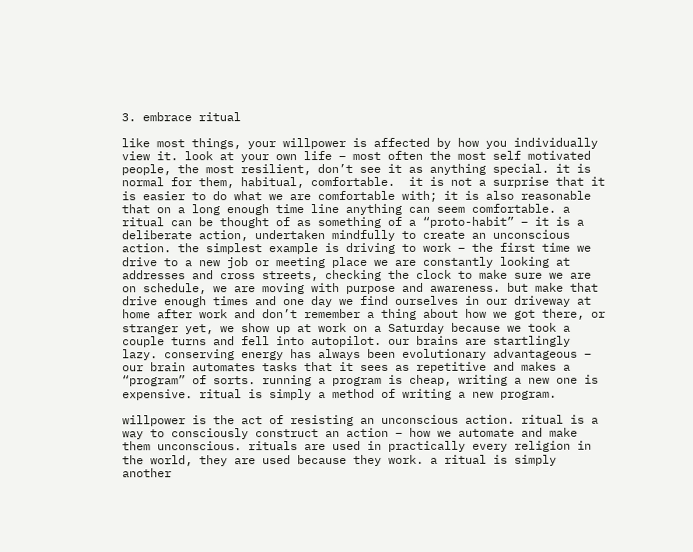3. embrace ritual

like most things, your willpower is affected by how you individually view it. look at your own life – most often the most self motivated people, the most resilient, don’t see it as anything special. it is normal for them, habitual, comfortable.  it is not a surprise that it is easier to do what we are comfortable with; it is also reasonable that on a long enough time line anything can seem comfortable. a ritual can be thought of as something of a “proto-habit” – it is a deliberate action, undertaken mindfully to create an unconscious action. the simplest example is driving to work – the first time we drive to a new job or meeting place we are constantly looking at addresses and cross streets, checking the clock to make sure we are on schedule, we are moving with purpose and awareness. but make that drive enough times and one day we find ourselves in our driveway at home after work and don’t remember a thing about how we got there, or stranger yet, we show up at work on a Saturday because we took a couple turns and fell into autopilot. our brains are startlingly lazy. conserving energy has always been evolutionary advantageous – our brain automates tasks that it sees as repetitive and makes a “program” of sorts. running a program is cheap, writing a new one is expensive. ritual is simply a method of writing a new program.

willpower is the act of resisting an unconscious action. ritual is a way to consciously construct an action – how we automate and make them unconscious. rituals are used in practically every religion in the world, they are used because they work. a ritual is simply another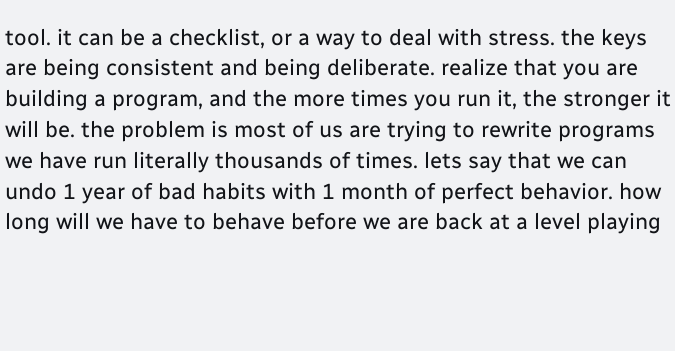tool. it can be a checklist, or a way to deal with stress. the keys are being consistent and being deliberate. realize that you are building a program, and the more times you run it, the stronger it will be. the problem is most of us are trying to rewrite programs we have run literally thousands of times. lets say that we can undo 1 year of bad habits with 1 month of perfect behavior. how long will we have to behave before we are back at a level playing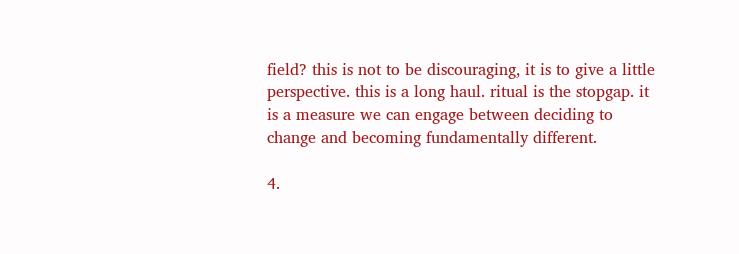field? this is not to be discouraging, it is to give a little perspective. this is a long haul. ritual is the stopgap. it is a measure we can engage between deciding to change and becoming fundamentally different.

4.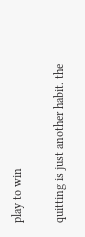play to win

quitting is just another habit. the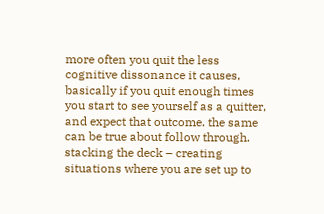more often you quit the less cognitive dissonance it causes, basically if you quit enough times you start to see yourself as a quitter, and expect that outcome. the same can be true about follow through. stacking the deck – creating situations where you are set up to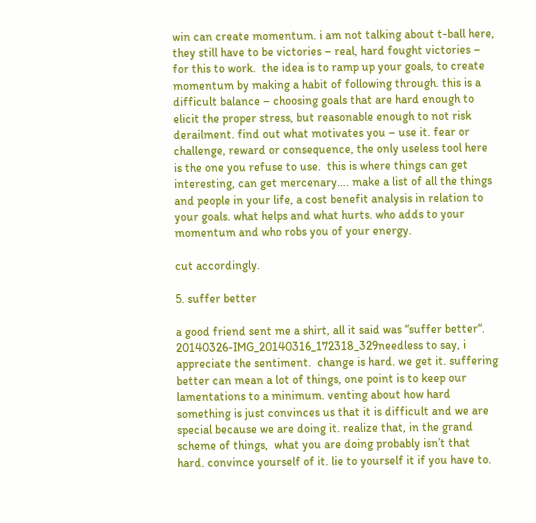win can create momentum. i am not talking about t-ball here, they still have to be victories – real, hard fought victories – for this to work.  the idea is to ramp up your goals, to create momentum by making a habit of following through. this is a difficult balance – choosing goals that are hard enough to elicit the proper stress, but reasonable enough to not risk derailment. find out what motivates you – use it. fear or challenge, reward or consequence, the only useless tool here is the one you refuse to use.  this is where things can get interesting, can get mercenary…. make a list of all the things and people in your life, a cost benefit analysis in relation to your goals. what helps and what hurts. who adds to your momentum and who robs you of your energy.

cut accordingly.

5. suffer better

a good friend sent me a shirt, all it said was “suffer better“. 20140326-IMG_20140316_172318_329needless to say, i appreciate the sentiment.  change is hard. we get it. suffering better can mean a lot of things, one point is to keep our lamentations to a minimum. venting about how hard something is just convinces us that it is difficult and we are special because we are doing it. realize that, in the grand scheme of things,  what you are doing probably isn’t that hard. convince yourself of it. lie to yourself it if you have to.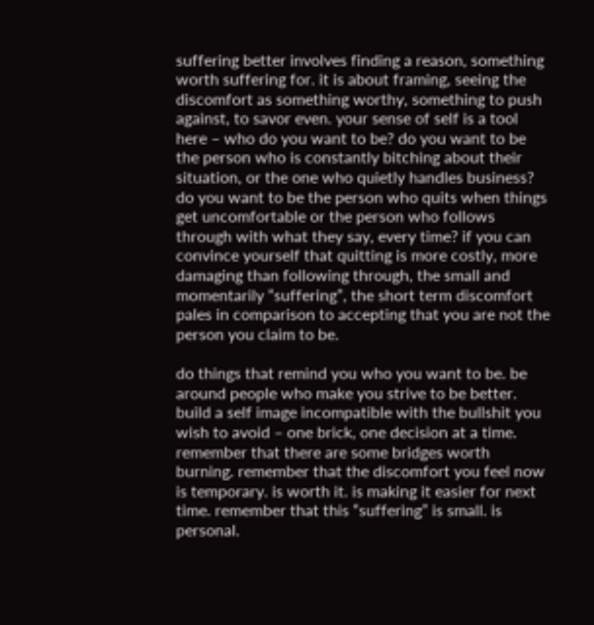suffering better involves finding a reason, something worth suffering for. it is about framing, seeing the discomfort as something worthy, something to push against, to savor even. your sense of self is a tool here – who do you want to be? do you want to be the person who is constantly bitching about their situation, or the one who quietly handles business? do you want to be the person who quits when things get uncomfortable or the person who follows through with what they say, every time? if you can convince yourself that quitting is more costly, more damaging than following through, the small and momentarily “suffering”, the short term discomfort pales in comparison to accepting that you are not the person you claim to be.

do things that remind you who you want to be. be around people who make you strive to be better. build a self image incompatible with the bullshit you wish to avoid – one brick, one decision at a time. remember that there are some bridges worth burning. remember that the discomfort you feel now is temporary. is worth it. is making it easier for next time. remember that this “suffering” is small. is personal.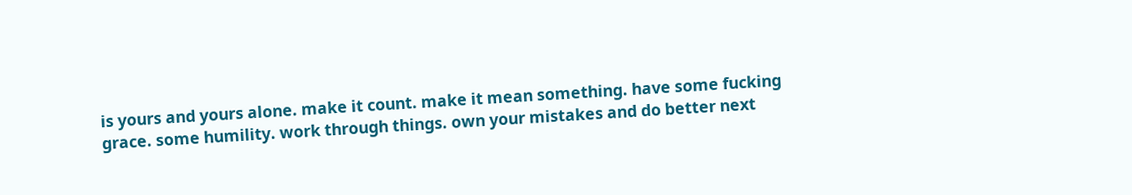is yours and yours alone. make it count. make it mean something. have some fucking grace. some humility. work through things. own your mistakes and do better next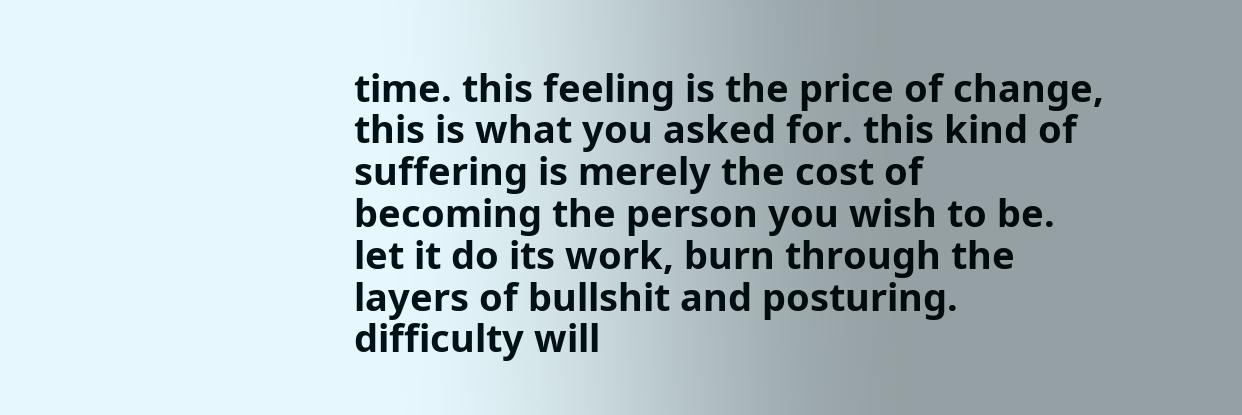time. this feeling is the price of change, this is what you asked for. this kind of suffering is merely the cost of becoming the person you wish to be. let it do its work, burn through the layers of bullshit and posturing. difficulty will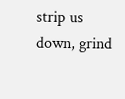strip us down, grind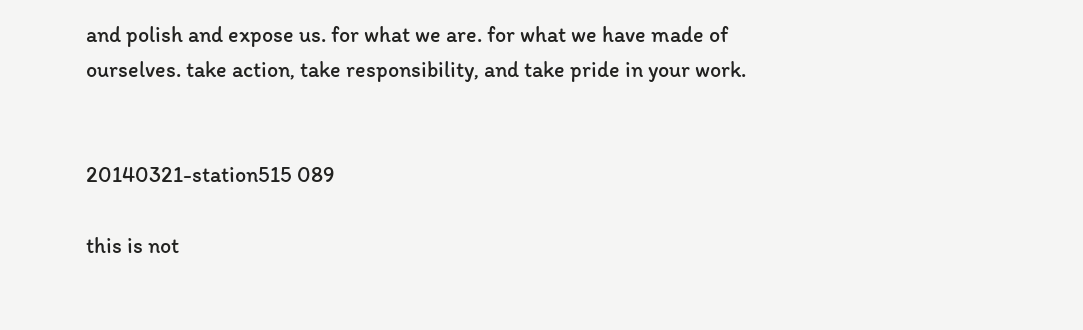and polish and expose us. for what we are. for what we have made of ourselves. take action, take responsibility, and take pride in your work.


20140321-station515 089

this is not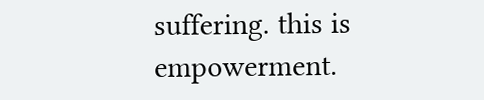suffering. this is empowerment.